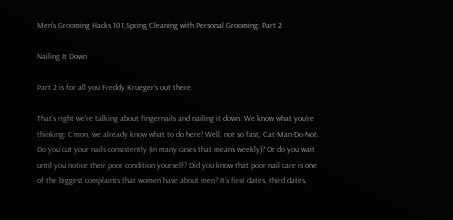Men's Grooming Hacks 101,Spring Cleaning with Personal Grooming: Part 2

Nailing It Down

Part 2 is for all you Freddy Krueger’s out there.

That’s right we’re talking about fingernails and nailing it down. We know what you’re thinking: C’mon, we already know what to do here! Well, not so fast, Cat-Man-Do-Not. Do you cut your nails consistently (in many cases that means weekly)? Or do you wait until you notice their poor condition yourself? Did you know that poor nail care is one of the biggest complaints that women have about men? It’s first dates, third dates,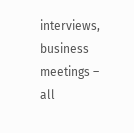interviews, business meetings – all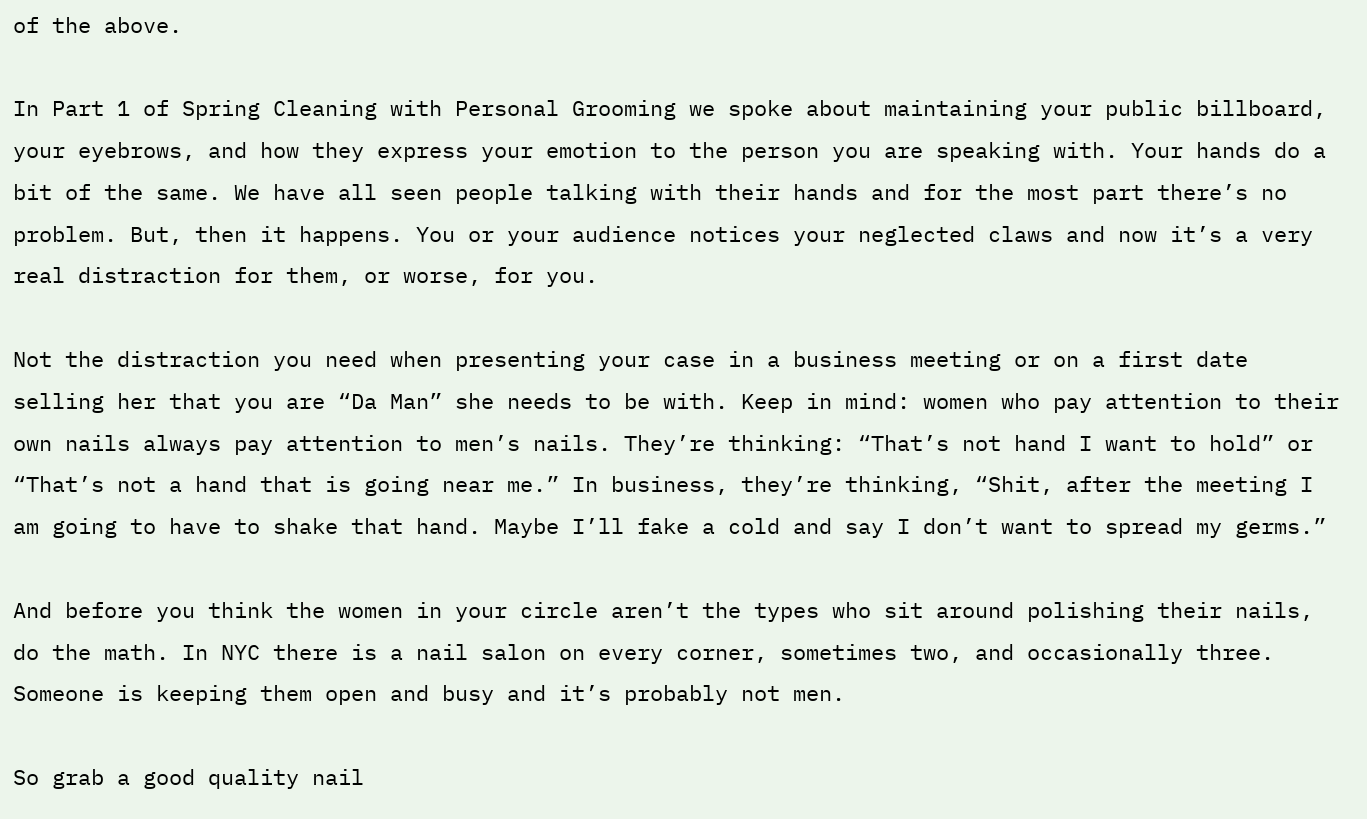of the above.

In Part 1 of Spring Cleaning with Personal Grooming we spoke about maintaining your public billboard, your eyebrows, and how they express your emotion to the person you are speaking with. Your hands do a bit of the same. We have all seen people talking with their hands and for the most part there’s no problem. But, then it happens. You or your audience notices your neglected claws and now it’s a very real distraction for them, or worse, for you.

Not the distraction you need when presenting your case in a business meeting or on a first date selling her that you are “Da Man” she needs to be with. Keep in mind: women who pay attention to their own nails always pay attention to men’s nails. They’re thinking: “That’s not hand I want to hold” or “That’s not a hand that is going near me.” In business, they’re thinking, “Shit, after the meeting I am going to have to shake that hand. Maybe I’ll fake a cold and say I don’t want to spread my germs.”

And before you think the women in your circle aren’t the types who sit around polishing their nails, do the math. In NYC there is a nail salon on every corner, sometimes two, and occasionally three. Someone is keeping them open and busy and it’s probably not men.

So grab a good quality nail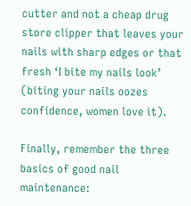cutter and not a cheap drug store clipper that leaves your nails with sharp edges or that fresh ‘I bite my nails look’ (biting your nails oozes confidence, women love it).

Finally, remember the three basics of good nail maintenance: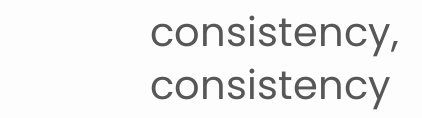consistency, consistency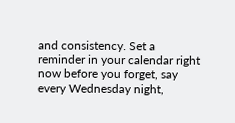and consistency. Set a reminder in your calendar right now before you forget, say every Wednesday night,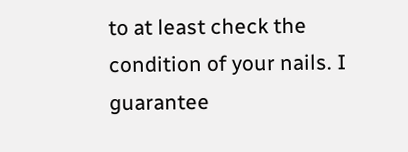to at least check the condition of your nails. I guarantee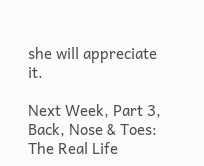she will appreciate it.

Next Week, Part 3, Back, Nose & Toes: The Real Life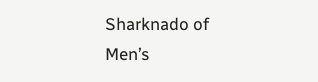Sharknado of Men’s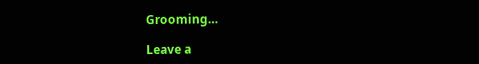Grooming…

Leave a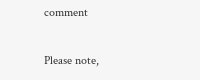comment

Please note,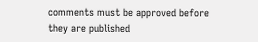comments must be approved before they are published